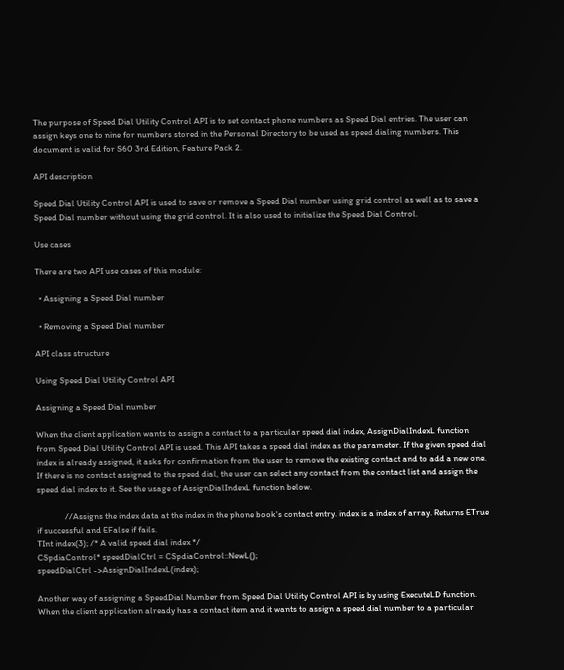The purpose of Speed Dial Utility Control API is to set contact phone numbers as Speed Dial entries. The user can assign keys one to nine for numbers stored in the Personal Directory to be used as speed dialing numbers. This document is valid for S60 3rd Edition, Feature Pack 2.

API description

Speed Dial Utility Control API is used to save or remove a Speed Dial number using grid control as well as to save a Speed Dial number without using the grid control. It is also used to initialize the Speed Dial Control.

Use cases

There are two API use cases of this module:

  • Assigning a Speed Dial number

  • Removing a Speed Dial number

API class structure

Using Speed Dial Utility Control API

Assigning a Speed Dial number

When the client application wants to assign a contact to a particular speed dial index, AssignDialIndexL function from Speed Dial Utility Control API is used. This API takes a speed dial index as the parameter. If the given speed dial index is already assigned, it asks for confirmation from the user to remove the existing contact and to add a new one. If there is no contact assigned to the speed dial, the user can select any contact from the contact list and assign the speed dial index to it. See the usage of AssignDialIndexL function below.

              //Assigns the index data at the index in the phone book's contact entry. index is a index of array. Returns ETrue if successful and EFalse if fails.
TInt index(3); /* A valid speed dial index */
CSpdiaControl* speedDialCtrl = CSpdiaControl::NewL();
speedDialCtrl ->AssignDialIndexL(index);

Another way of assigning a SpeedDial Number from Speed Dial Utility Control API is by using ExecuteLD function. When the client application already has a contact item and it wants to assign a speed dial number to a particular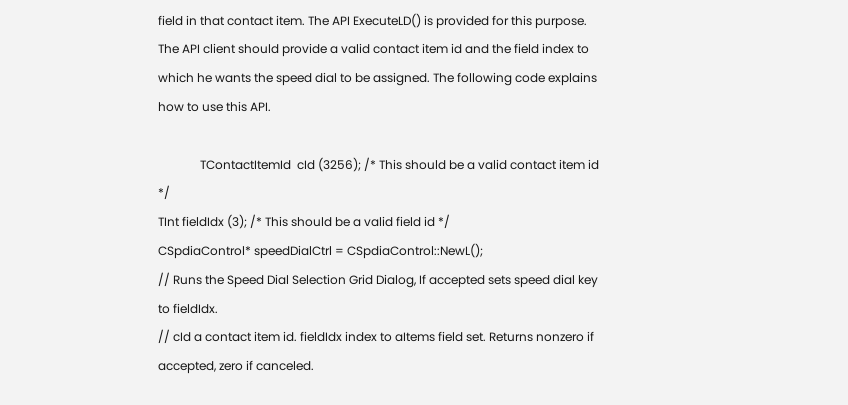field in that contact item. The API ExecuteLD() is provided for this purpose. The API client should provide a valid contact item id and the field index to which he wants the speed dial to be assigned. The following code explains how to use this API.

              TContactItemId  cId (3256); /* This should be a valid contact item id */
TInt fieldIdx (3); /* This should be a valid field id */
CSpdiaControl* speedDialCtrl = CSpdiaControl::NewL();
// Runs the Speed Dial Selection Grid Dialog, If accepted sets speed dial key to fieldIdx.
// cId a contact item id. fieldIdx index to aItems field set. Returns nonzero if accepted, zero if canceled.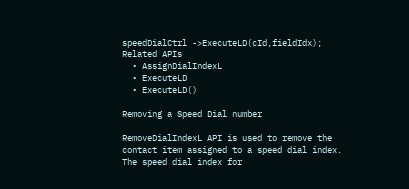speedDialCtrl ->ExecuteLD(cId,fieldIdx);
Related APIs
  • AssignDialIndexL
  • ExecuteLD
  • ExecuteLD()

Removing a Speed Dial number

RemoveDialIndexL API is used to remove the contact item assigned to a speed dial index. The speed dial index for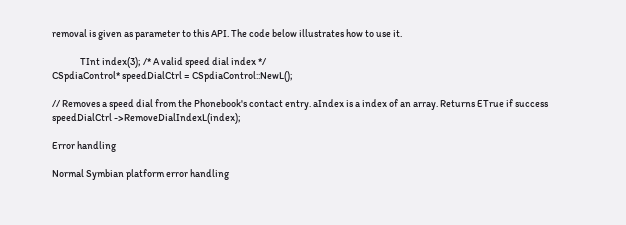removal is given as parameter to this API. The code below illustrates how to use it.

              TInt index(3); /* A valid speed dial index */
CSpdiaControl* speedDialCtrl = CSpdiaControl::NewL();

// Removes a speed dial from the Phonebook's contact entry. aIndex is a index of an array. Returns ETrue if success
speedDialCtrl ->RemoveDialIndexL(index);

Error handling

Normal Symbian platform error handling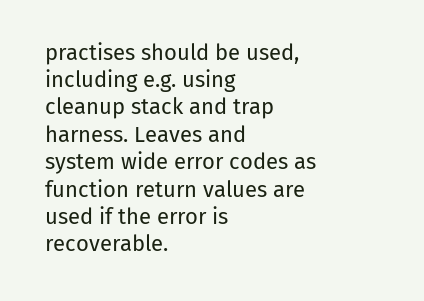practises should be used, including e.g. using cleanup stack and trap harness. Leaves and system wide error codes as function return values are used if the error is recoverable.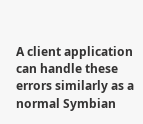A client application can handle these errors similarly as a normal Symbian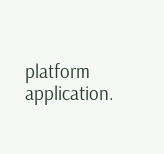platform application.